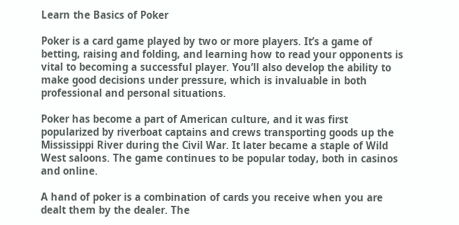Learn the Basics of Poker

Poker is a card game played by two or more players. It’s a game of betting, raising and folding, and learning how to read your opponents is vital to becoming a successful player. You’ll also develop the ability to make good decisions under pressure, which is invaluable in both professional and personal situations.

Poker has become a part of American culture, and it was first popularized by riverboat captains and crews transporting goods up the Mississippi River during the Civil War. It later became a staple of Wild West saloons. The game continues to be popular today, both in casinos and online.

A hand of poker is a combination of cards you receive when you are dealt them by the dealer. The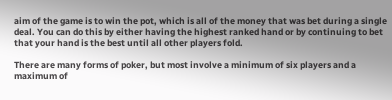aim of the game is to win the pot, which is all of the money that was bet during a single deal. You can do this by either having the highest ranked hand or by continuing to bet that your hand is the best until all other players fold.

There are many forms of poker, but most involve a minimum of six players and a maximum of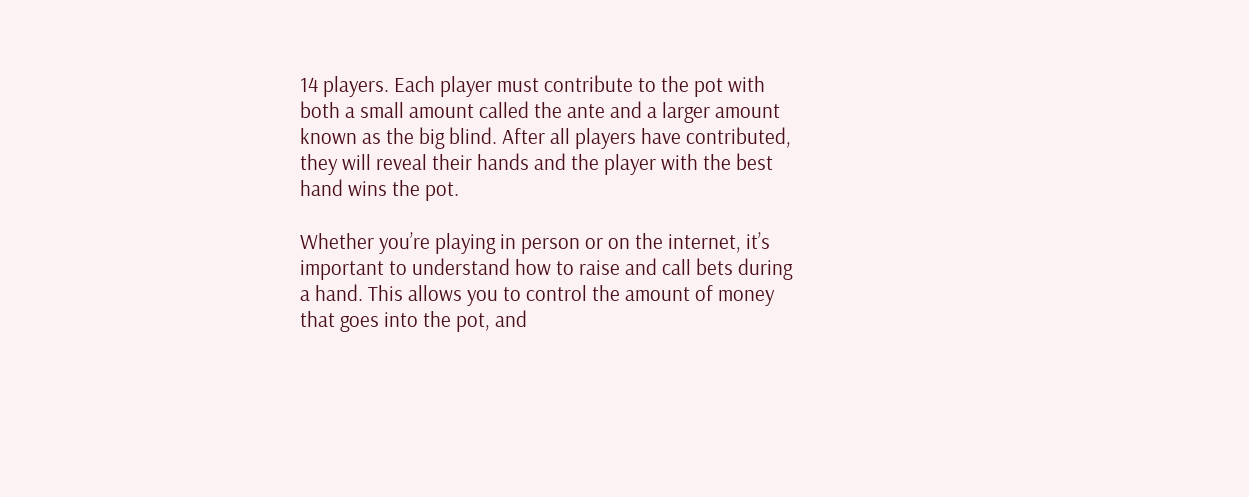14 players. Each player must contribute to the pot with both a small amount called the ante and a larger amount known as the big blind. After all players have contributed, they will reveal their hands and the player with the best hand wins the pot.

Whether you’re playing in person or on the internet, it’s important to understand how to raise and call bets during a hand. This allows you to control the amount of money that goes into the pot, and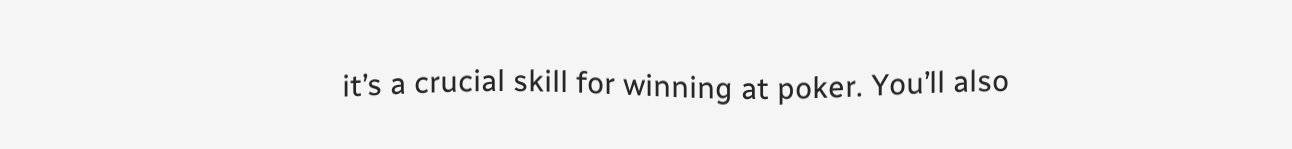it’s a crucial skill for winning at poker. You’ll also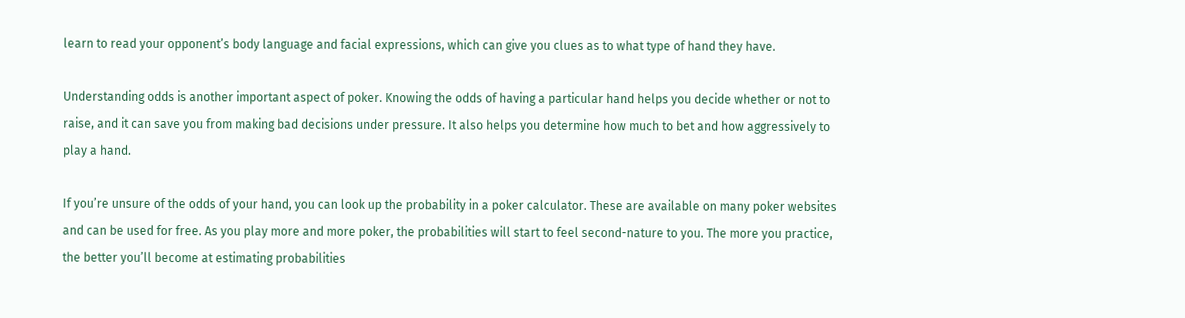learn to read your opponent’s body language and facial expressions, which can give you clues as to what type of hand they have.

Understanding odds is another important aspect of poker. Knowing the odds of having a particular hand helps you decide whether or not to raise, and it can save you from making bad decisions under pressure. It also helps you determine how much to bet and how aggressively to play a hand.

If you’re unsure of the odds of your hand, you can look up the probability in a poker calculator. These are available on many poker websites and can be used for free. As you play more and more poker, the probabilities will start to feel second-nature to you. The more you practice, the better you’ll become at estimating probabilities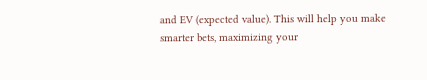and EV (expected value). This will help you make smarter bets, maximizing your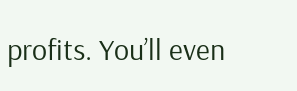profits. You’ll even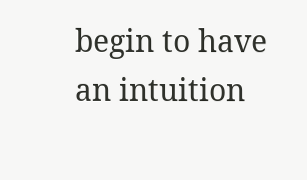begin to have an intuition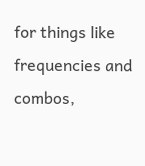for things like frequencies and combos,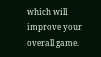which will improve your overall game.